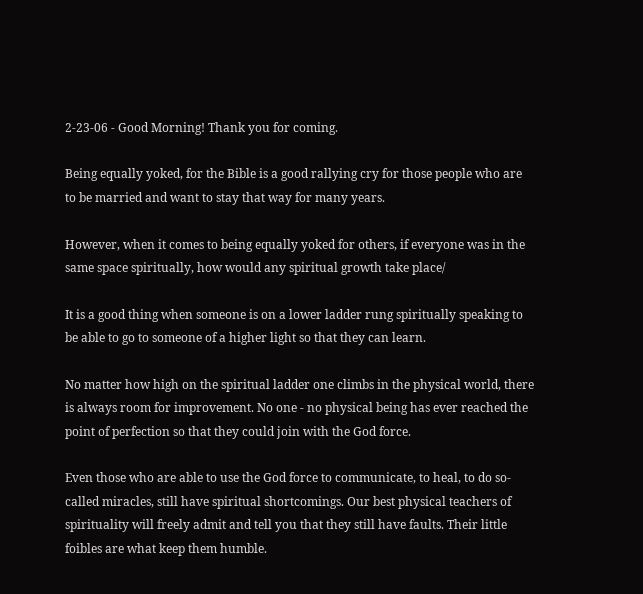2-23-06 - Good Morning! Thank you for coming.

Being equally yoked, for the Bible is a good rallying cry for those people who are to be married and want to stay that way for many years.

However, when it comes to being equally yoked for others, if everyone was in the same space spiritually, how would any spiritual growth take place/

It is a good thing when someone is on a lower ladder rung spiritually speaking to be able to go to someone of a higher light so that they can learn.

No matter how high on the spiritual ladder one climbs in the physical world, there is always room for improvement. No one - no physical being has ever reached the point of perfection so that they could join with the God force.

Even those who are able to use the God force to communicate, to heal, to do so-called miracles, still have spiritual shortcomings. Our best physical teachers of spirituality will freely admit and tell you that they still have faults. Their little foibles are what keep them humble.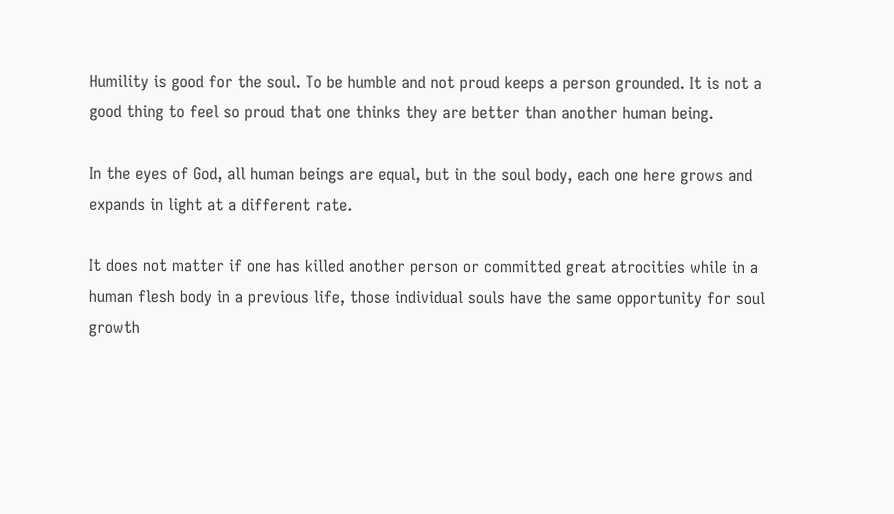Humility is good for the soul. To be humble and not proud keeps a person grounded. It is not a good thing to feel so proud that one thinks they are better than another human being.

In the eyes of God, all human beings are equal, but in the soul body, each one here grows and expands in light at a different rate.

It does not matter if one has killed another person or committed great atrocities while in a human flesh body in a previous life, those individual souls have the same opportunity for soul growth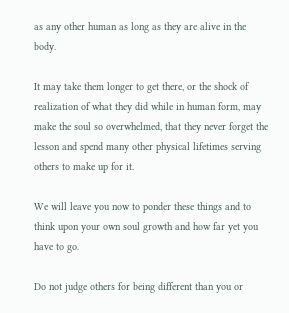as any other human as long as they are alive in the body.

It may take them longer to get there, or the shock of realization of what they did while in human form, may make the soul so overwhelmed, that they never forget the lesson and spend many other physical lifetimes serving others to make up for it.

We will leave you now to ponder these things and to think upon your own soul growth and how far yet you have to go.

Do not judge others for being different than you or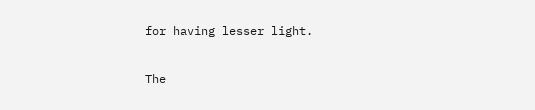for having lesser light.

The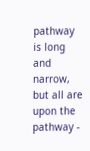pathway is long and narrow, but all are upon the pathway -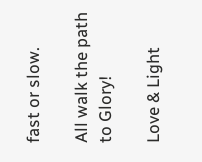fast or slow.

All walk the path to Glory!

Love & Light